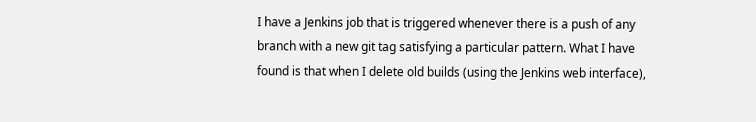I have a Jenkins job that is triggered whenever there is a push of any branch with a new git tag satisfying a particular pattern. What I have found is that when I delete old builds (using the Jenkins web interface),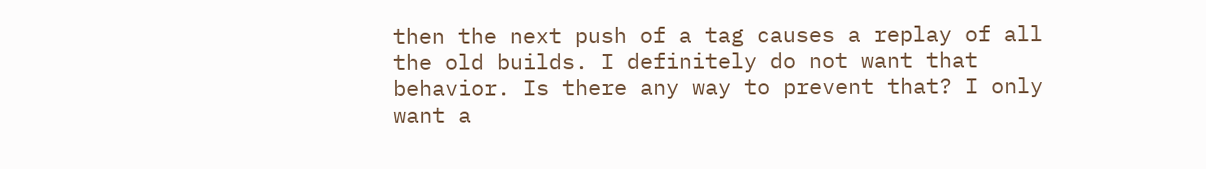then the next push of a tag causes a replay of all the old builds. I definitely do not want that behavior. Is there any way to prevent that? I only want a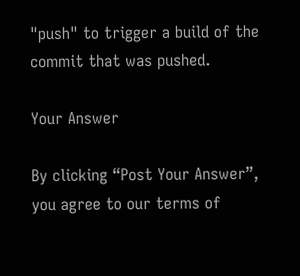"push" to trigger a build of the commit that was pushed.

Your Answer

By clicking “Post Your Answer”, you agree to our terms of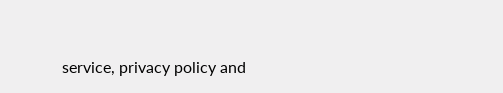service, privacy policy and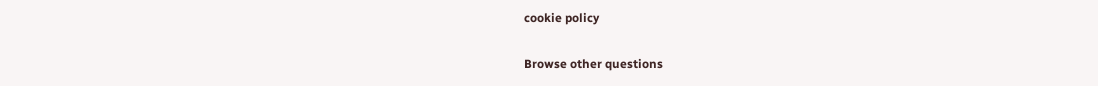cookie policy

Browse other questions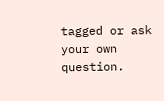tagged or ask your own question.